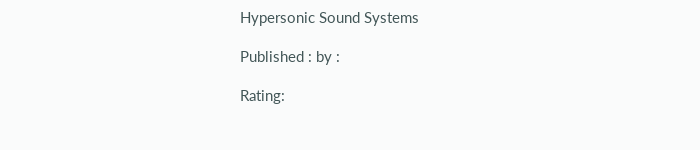Hypersonic Sound Systems

Published : by :

Rating: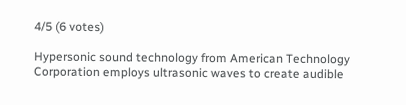4/5 (6 votes)

Hypersonic sound technology from American Technology Corporation employs ultrasonic waves to create audible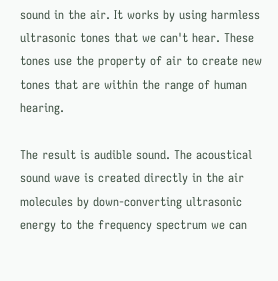sound in the air. It works by using harmless ultrasonic tones that we can't hear. These tones use the property of air to create new tones that are within the range of human hearing.

The result is audible sound. The acoustical sound wave is created directly in the air molecules by down-converting ultrasonic energy to the frequency spectrum we can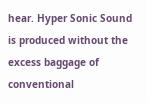hear. Hyper Sonic Sound is produced without the excess baggage of conventional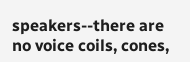speakers--there are no voice coils, cones,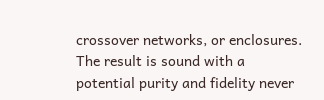crossover networks, or enclosures. The result is sound with a potential purity and fidelity never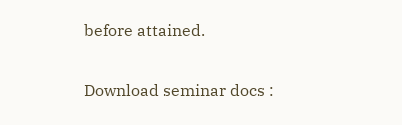before attained.

Download seminar docs :